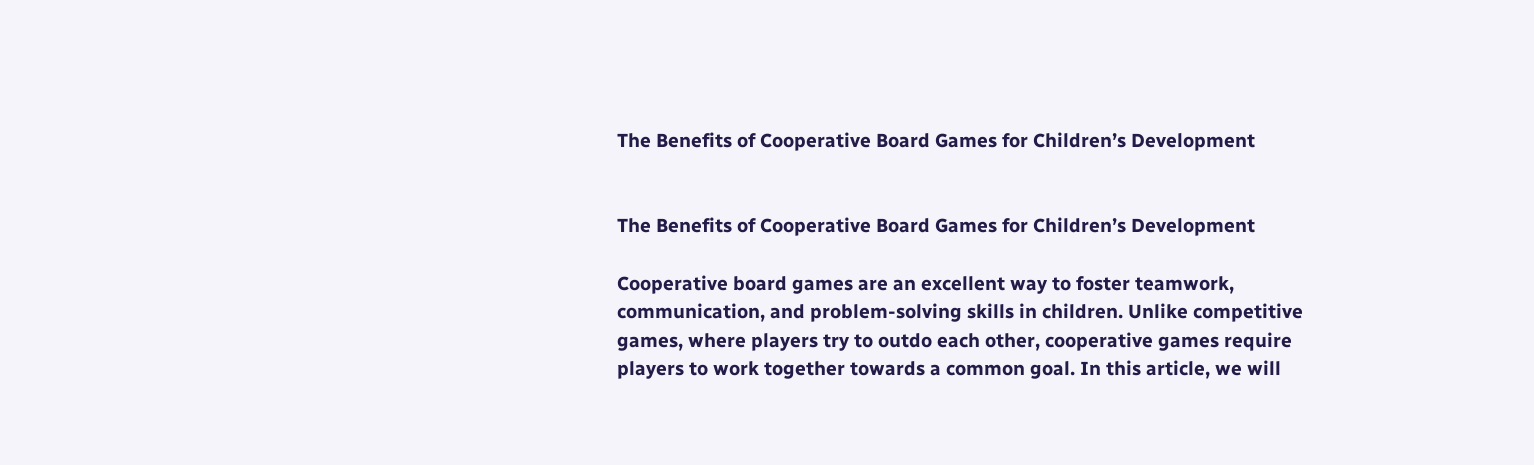The Benefits of Cooperative Board Games for Children’s Development


The Benefits of Cooperative Board Games for Children’s Development

Cooperative board games are an excellent way to foster teamwork, communication, and problem-solving skills in children. Unlike competitive games, where players try to outdo each other, cooperative games require players to work together towards a common goal. In this article, we will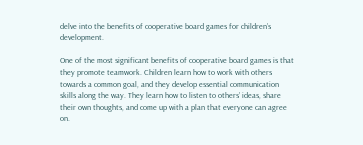delve into the benefits of cooperative board games for children’s development.

One of the most significant benefits of cooperative board games is that they promote teamwork. Children learn how to work with others towards a common goal, and they develop essential communication skills along the way. They learn how to listen to others’ ideas, share their own thoughts, and come up with a plan that everyone can agree on.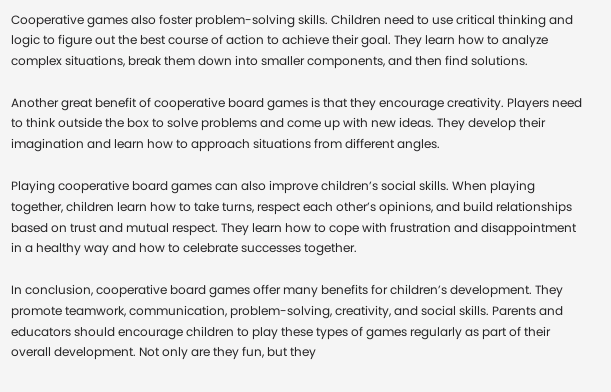Cooperative games also foster problem-solving skills. Children need to use critical thinking and logic to figure out the best course of action to achieve their goal. They learn how to analyze complex situations, break them down into smaller components, and then find solutions.

Another great benefit of cooperative board games is that they encourage creativity. Players need to think outside the box to solve problems and come up with new ideas. They develop their imagination and learn how to approach situations from different angles.

Playing cooperative board games can also improve children’s social skills. When playing together, children learn how to take turns, respect each other’s opinions, and build relationships based on trust and mutual respect. They learn how to cope with frustration and disappointment in a healthy way and how to celebrate successes together.

In conclusion, cooperative board games offer many benefits for children’s development. They promote teamwork, communication, problem-solving, creativity, and social skills. Parents and educators should encourage children to play these types of games regularly as part of their overall development. Not only are they fun, but they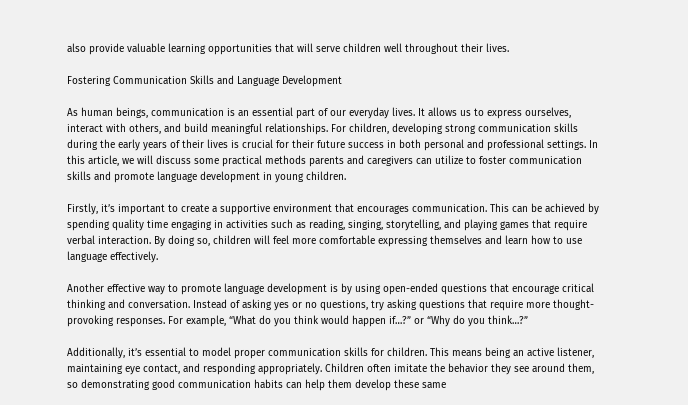also provide valuable learning opportunities that will serve children well throughout their lives.

Fostering Communication Skills and Language Development

As human beings, communication is an essential part of our everyday lives. It allows us to express ourselves, interact with others, and build meaningful relationships. For children, developing strong communication skills during the early years of their lives is crucial for their future success in both personal and professional settings. In this article, we will discuss some practical methods parents and caregivers can utilize to foster communication skills and promote language development in young children.

Firstly, it’s important to create a supportive environment that encourages communication. This can be achieved by spending quality time engaging in activities such as reading, singing, storytelling, and playing games that require verbal interaction. By doing so, children will feel more comfortable expressing themselves and learn how to use language effectively.

Another effective way to promote language development is by using open-ended questions that encourage critical thinking and conversation. Instead of asking yes or no questions, try asking questions that require more thought-provoking responses. For example, “What do you think would happen if…?” or “Why do you think…?”

Additionally, it’s essential to model proper communication skills for children. This means being an active listener, maintaining eye contact, and responding appropriately. Children often imitate the behavior they see around them, so demonstrating good communication habits can help them develop these same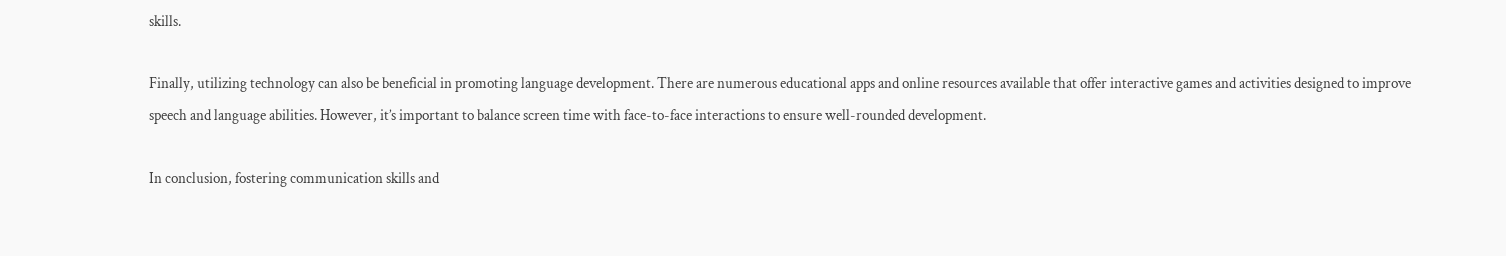skills.

Finally, utilizing technology can also be beneficial in promoting language development. There are numerous educational apps and online resources available that offer interactive games and activities designed to improve speech and language abilities. However, it’s important to balance screen time with face-to-face interactions to ensure well-rounded development.

In conclusion, fostering communication skills and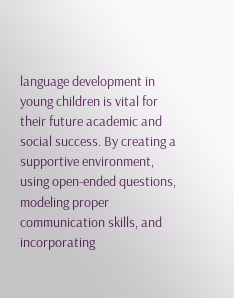language development in young children is vital for their future academic and social success. By creating a supportive environment, using open-ended questions, modeling proper communication skills, and incorporating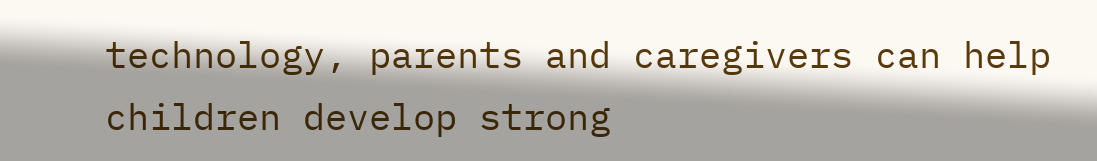technology, parents and caregivers can help children develop strong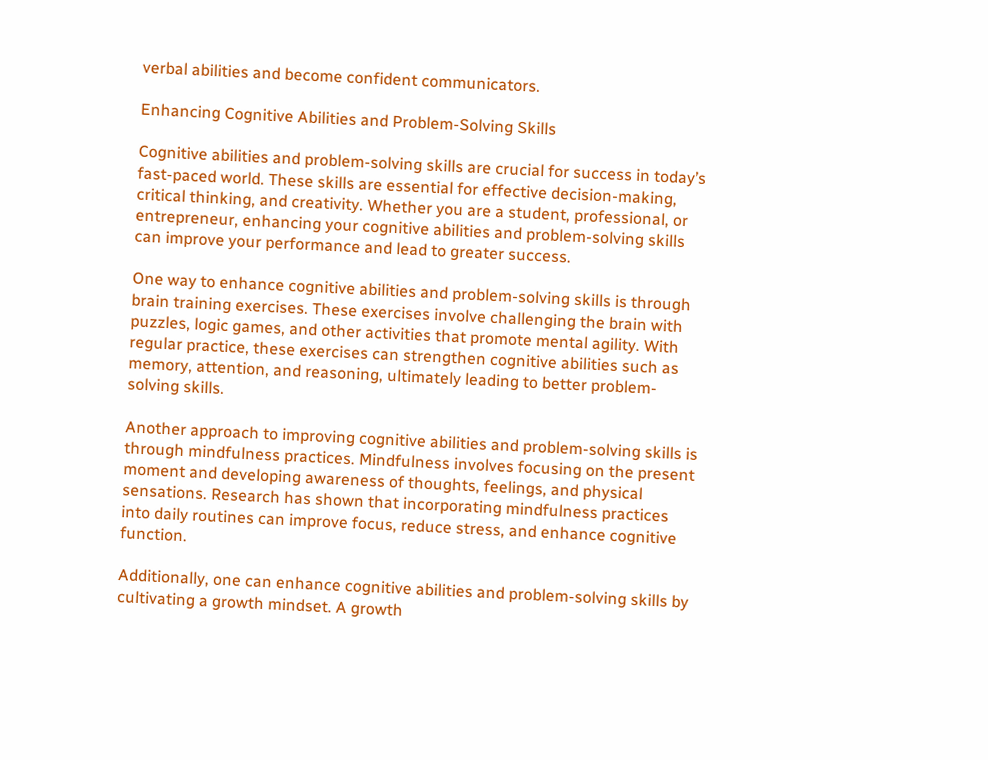verbal abilities and become confident communicators.

Enhancing Cognitive Abilities and Problem-Solving Skills

Cognitive abilities and problem-solving skills are crucial for success in today’s fast-paced world. These skills are essential for effective decision-making, critical thinking, and creativity. Whether you are a student, professional, or entrepreneur, enhancing your cognitive abilities and problem-solving skills can improve your performance and lead to greater success.

One way to enhance cognitive abilities and problem-solving skills is through brain training exercises. These exercises involve challenging the brain with puzzles, logic games, and other activities that promote mental agility. With regular practice, these exercises can strengthen cognitive abilities such as memory, attention, and reasoning, ultimately leading to better problem-solving skills.

Another approach to improving cognitive abilities and problem-solving skills is through mindfulness practices. Mindfulness involves focusing on the present moment and developing awareness of thoughts, feelings, and physical sensations. Research has shown that incorporating mindfulness practices into daily routines can improve focus, reduce stress, and enhance cognitive function.

Additionally, one can enhance cognitive abilities and problem-solving skills by cultivating a growth mindset. A growth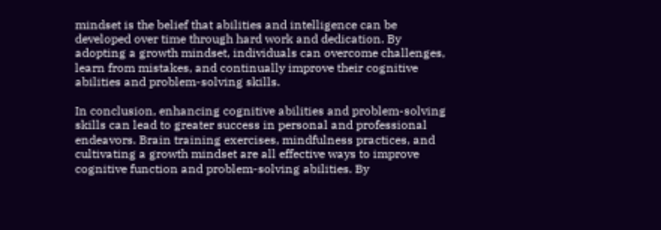mindset is the belief that abilities and intelligence can be developed over time through hard work and dedication. By adopting a growth mindset, individuals can overcome challenges, learn from mistakes, and continually improve their cognitive abilities and problem-solving skills.

In conclusion, enhancing cognitive abilities and problem-solving skills can lead to greater success in personal and professional endeavors. Brain training exercises, mindfulness practices, and cultivating a growth mindset are all effective ways to improve cognitive function and problem-solving abilities. By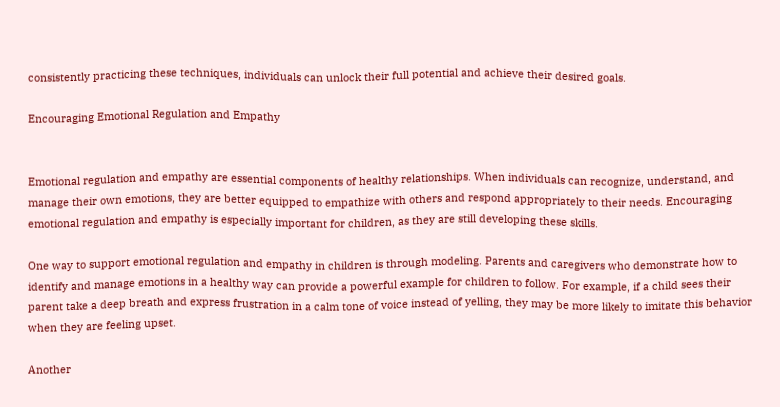consistently practicing these techniques, individuals can unlock their full potential and achieve their desired goals.

Encouraging Emotional Regulation and Empathy


Emotional regulation and empathy are essential components of healthy relationships. When individuals can recognize, understand, and manage their own emotions, they are better equipped to empathize with others and respond appropriately to their needs. Encouraging emotional regulation and empathy is especially important for children, as they are still developing these skills.

One way to support emotional regulation and empathy in children is through modeling. Parents and caregivers who demonstrate how to identify and manage emotions in a healthy way can provide a powerful example for children to follow. For example, if a child sees their parent take a deep breath and express frustration in a calm tone of voice instead of yelling, they may be more likely to imitate this behavior when they are feeling upset.

Another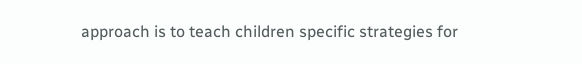approach is to teach children specific strategies for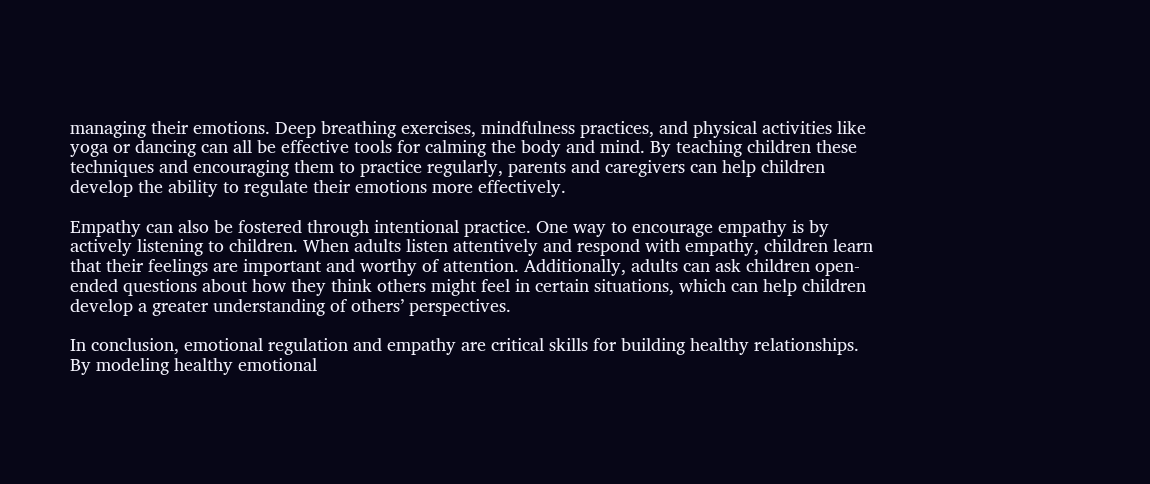managing their emotions. Deep breathing exercises, mindfulness practices, and physical activities like yoga or dancing can all be effective tools for calming the body and mind. By teaching children these techniques and encouraging them to practice regularly, parents and caregivers can help children develop the ability to regulate their emotions more effectively.

Empathy can also be fostered through intentional practice. One way to encourage empathy is by actively listening to children. When adults listen attentively and respond with empathy, children learn that their feelings are important and worthy of attention. Additionally, adults can ask children open-ended questions about how they think others might feel in certain situations, which can help children develop a greater understanding of others’ perspectives.

In conclusion, emotional regulation and empathy are critical skills for building healthy relationships. By modeling healthy emotional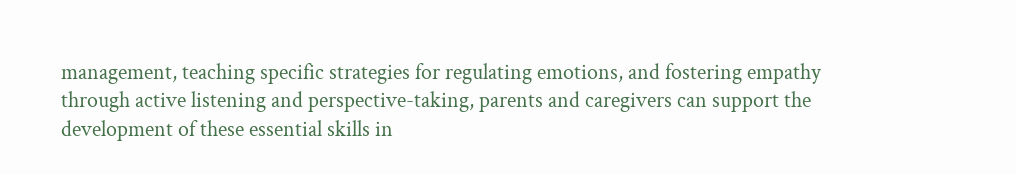management, teaching specific strategies for regulating emotions, and fostering empathy through active listening and perspective-taking, parents and caregivers can support the development of these essential skills in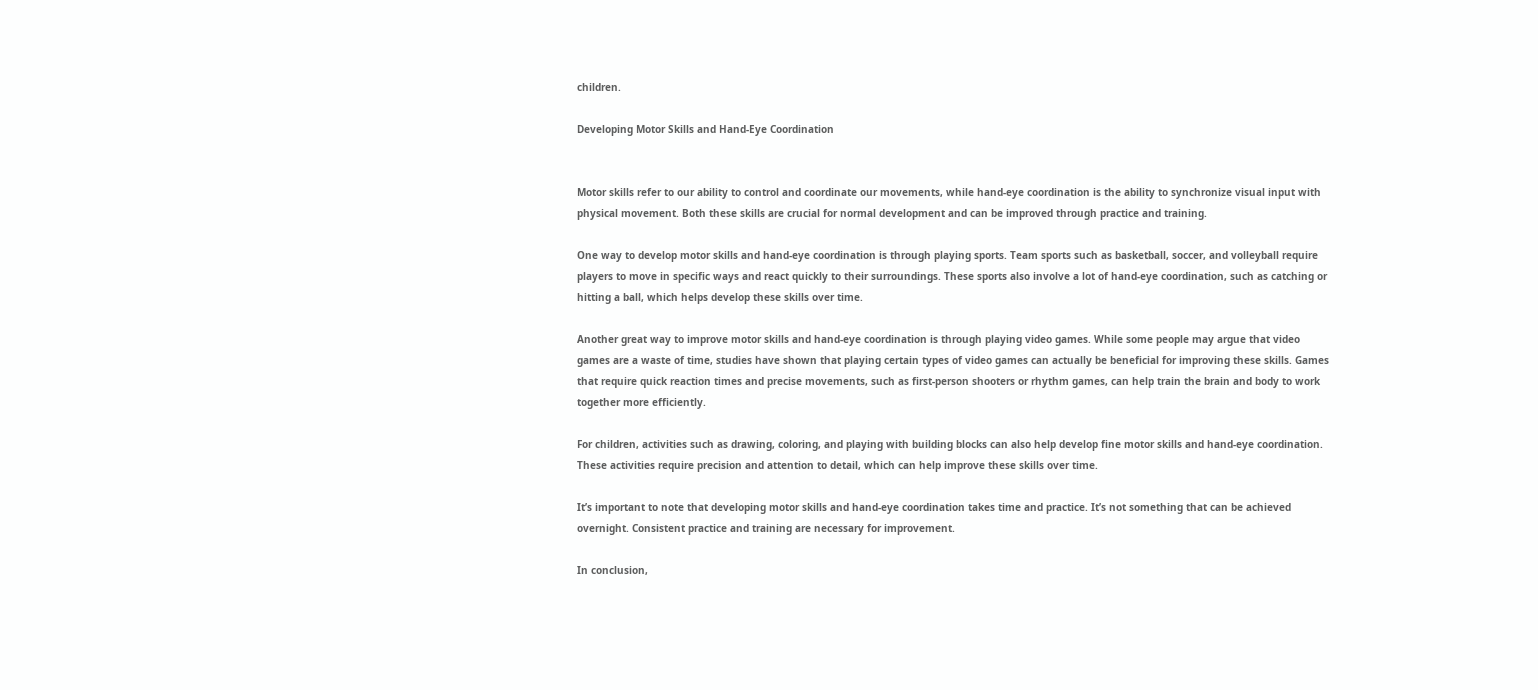children.

Developing Motor Skills and Hand-Eye Coordination


Motor skills refer to our ability to control and coordinate our movements, while hand-eye coordination is the ability to synchronize visual input with physical movement. Both these skills are crucial for normal development and can be improved through practice and training.

One way to develop motor skills and hand-eye coordination is through playing sports. Team sports such as basketball, soccer, and volleyball require players to move in specific ways and react quickly to their surroundings. These sports also involve a lot of hand-eye coordination, such as catching or hitting a ball, which helps develop these skills over time.

Another great way to improve motor skills and hand-eye coordination is through playing video games. While some people may argue that video games are a waste of time, studies have shown that playing certain types of video games can actually be beneficial for improving these skills. Games that require quick reaction times and precise movements, such as first-person shooters or rhythm games, can help train the brain and body to work together more efficiently.

For children, activities such as drawing, coloring, and playing with building blocks can also help develop fine motor skills and hand-eye coordination. These activities require precision and attention to detail, which can help improve these skills over time.

It’s important to note that developing motor skills and hand-eye coordination takes time and practice. It’s not something that can be achieved overnight. Consistent practice and training are necessary for improvement.

In conclusion,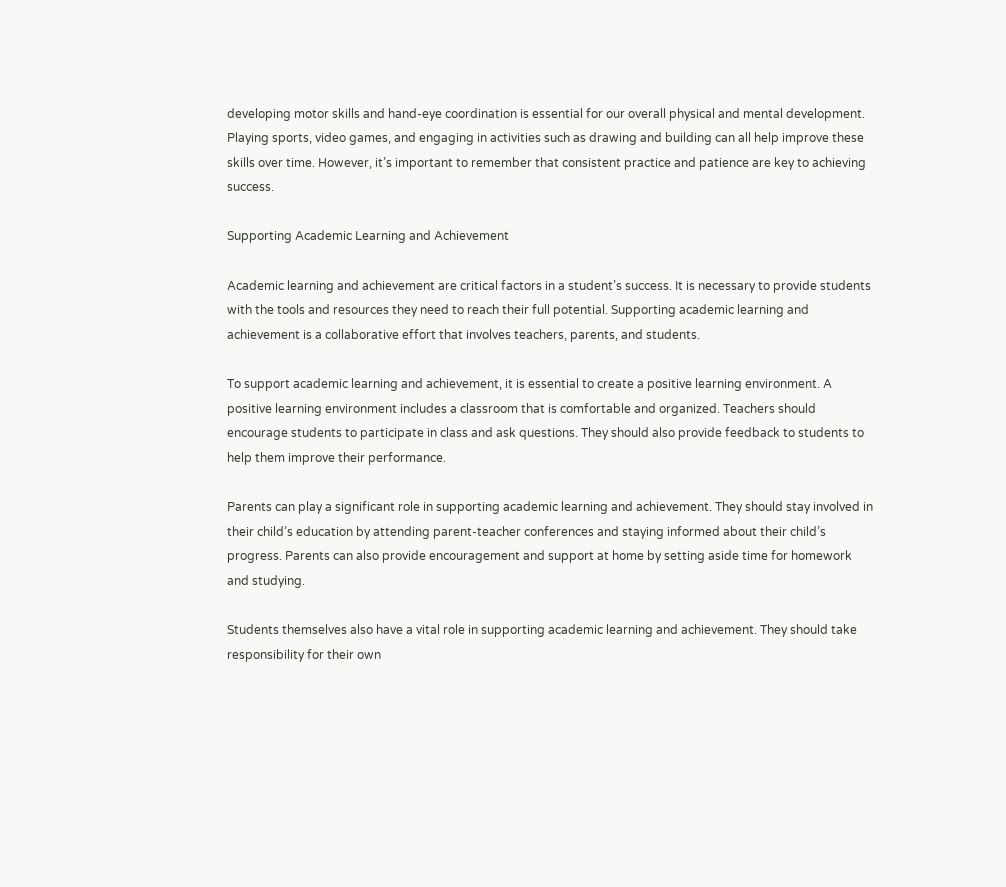developing motor skills and hand-eye coordination is essential for our overall physical and mental development. Playing sports, video games, and engaging in activities such as drawing and building can all help improve these skills over time. However, it’s important to remember that consistent practice and patience are key to achieving success.

Supporting Academic Learning and Achievement

Academic learning and achievement are critical factors in a student’s success. It is necessary to provide students with the tools and resources they need to reach their full potential. Supporting academic learning and achievement is a collaborative effort that involves teachers, parents, and students.

To support academic learning and achievement, it is essential to create a positive learning environment. A positive learning environment includes a classroom that is comfortable and organized. Teachers should encourage students to participate in class and ask questions. They should also provide feedback to students to help them improve their performance.

Parents can play a significant role in supporting academic learning and achievement. They should stay involved in their child’s education by attending parent-teacher conferences and staying informed about their child’s progress. Parents can also provide encouragement and support at home by setting aside time for homework and studying.

Students themselves also have a vital role in supporting academic learning and achievement. They should take responsibility for their own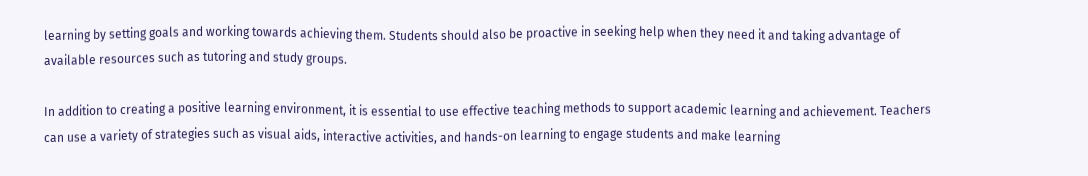learning by setting goals and working towards achieving them. Students should also be proactive in seeking help when they need it and taking advantage of available resources such as tutoring and study groups.

In addition to creating a positive learning environment, it is essential to use effective teaching methods to support academic learning and achievement. Teachers can use a variety of strategies such as visual aids, interactive activities, and hands-on learning to engage students and make learning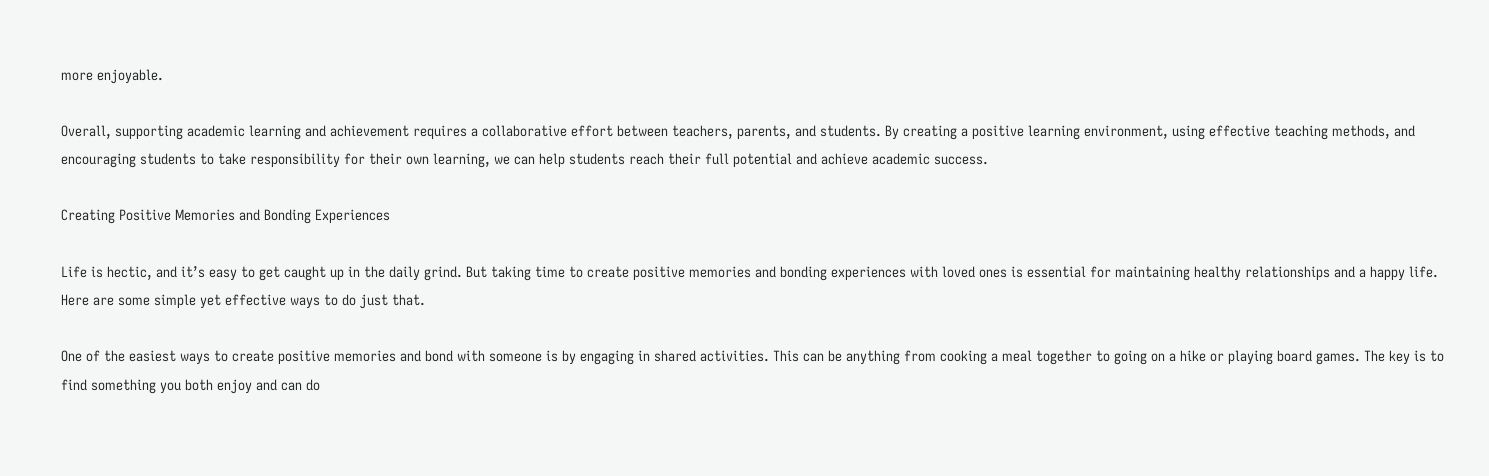more enjoyable.

Overall, supporting academic learning and achievement requires a collaborative effort between teachers, parents, and students. By creating a positive learning environment, using effective teaching methods, and encouraging students to take responsibility for their own learning, we can help students reach their full potential and achieve academic success.

Creating Positive Memories and Bonding Experiences

Life is hectic, and it’s easy to get caught up in the daily grind. But taking time to create positive memories and bonding experiences with loved ones is essential for maintaining healthy relationships and a happy life. Here are some simple yet effective ways to do just that.

One of the easiest ways to create positive memories and bond with someone is by engaging in shared activities. This can be anything from cooking a meal together to going on a hike or playing board games. The key is to find something you both enjoy and can do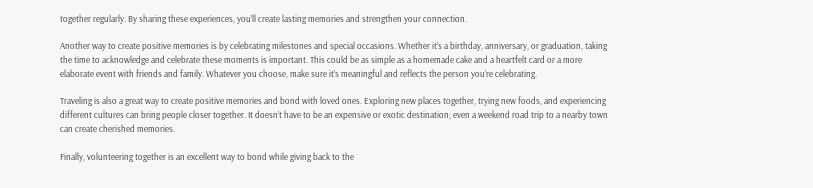together regularly. By sharing these experiences, you’ll create lasting memories and strengthen your connection.

Another way to create positive memories is by celebrating milestones and special occasions. Whether it’s a birthday, anniversary, or graduation, taking the time to acknowledge and celebrate these moments is important. This could be as simple as a homemade cake and a heartfelt card or a more elaborate event with friends and family. Whatever you choose, make sure it’s meaningful and reflects the person you’re celebrating.

Traveling is also a great way to create positive memories and bond with loved ones. Exploring new places together, trying new foods, and experiencing different cultures can bring people closer together. It doesn’t have to be an expensive or exotic destination; even a weekend road trip to a nearby town can create cherished memories.

Finally, volunteering together is an excellent way to bond while giving back to the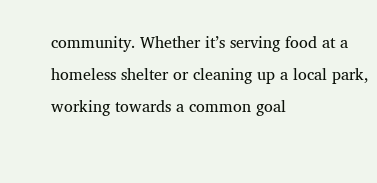community. Whether it’s serving food at a homeless shelter or cleaning up a local park, working towards a common goal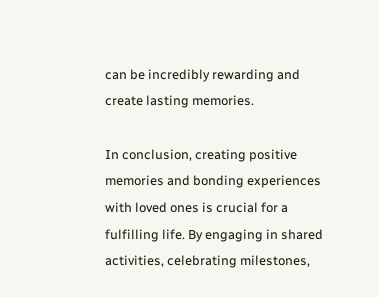can be incredibly rewarding and create lasting memories.

In conclusion, creating positive memories and bonding experiences with loved ones is crucial for a fulfilling life. By engaging in shared activities, celebrating milestones,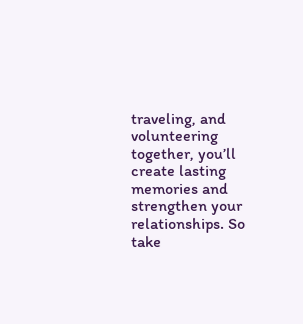traveling, and volunteering together, you’ll create lasting memories and strengthen your relationships. So take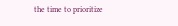the time to prioritize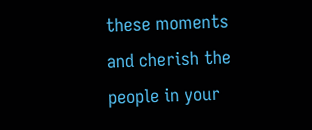these moments and cherish the people in your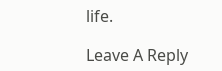life.

Leave A Reply